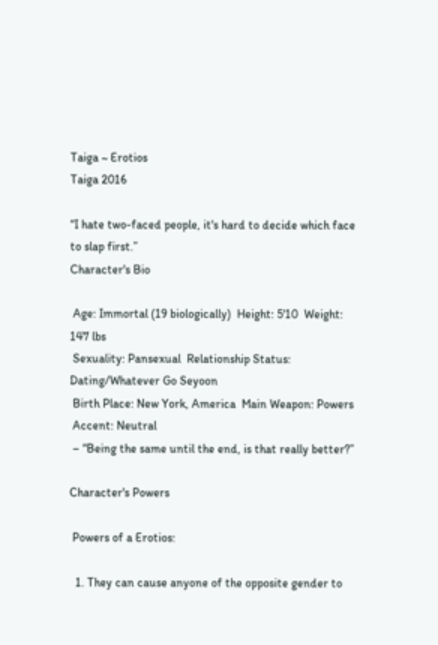Taiga ~ Erotios
Taiga 2016

“I hate two-faced people, it's hard to decide which face to slap first.”
Character's Bio

 Age: Immortal (19 biologically)  Height: 5'10  Weight: 147 lbs
 Sexuality: Pansexual  Relationship Status: Dating/Whatever Go Seyoon
 Birth Place: New York, America  Main Weapon: Powers
 Accent: Neutral
 – “Being the same until the end, is that really better?”

Character's Powers

 Powers of a Erotios:

  1. They can cause anyone of the opposite gender to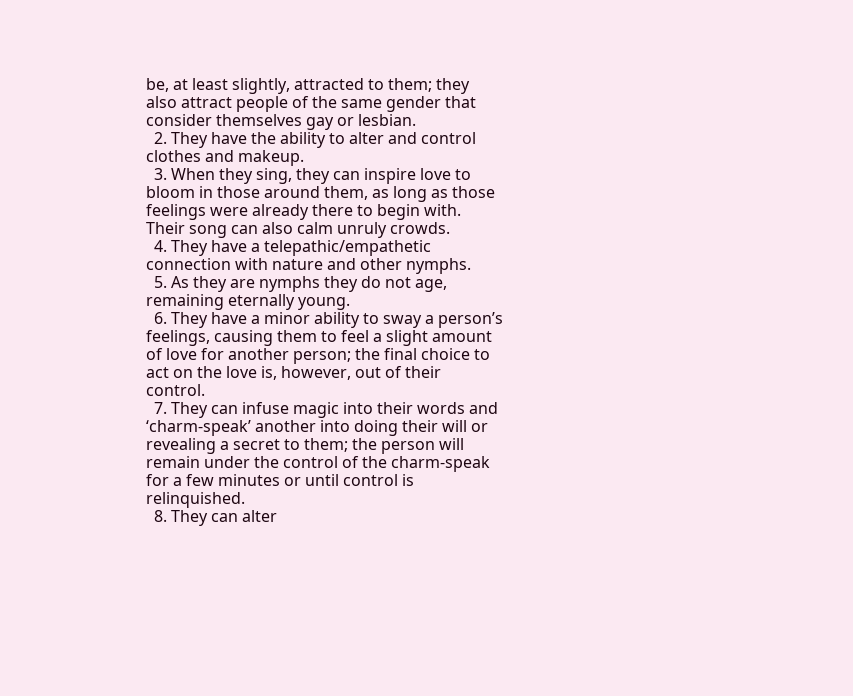be, at least slightly, attracted to them; they also attract people of the same gender that consider themselves gay or lesbian.
  2. They have the ability to alter and control clothes and makeup.
  3. When they sing, they can inspire love to bloom in those around them, as long as those feelings were already there to begin with. Their song can also calm unruly crowds.
  4. They have a telepathic/empathetic connection with nature and other nymphs.
  5. As they are nymphs they do not age, remaining eternally young.
  6. They have a minor ability to sway a person’s feelings, causing them to feel a slight amount of love for another person; the final choice to act on the love is, however, out of their control.
  7. They can infuse magic into their words and ‘charm-speak’ another into doing their will or revealing a secret to them; the person will remain under the control of the charm-speak for a few minutes or until control is relinquished.
  8. They can alter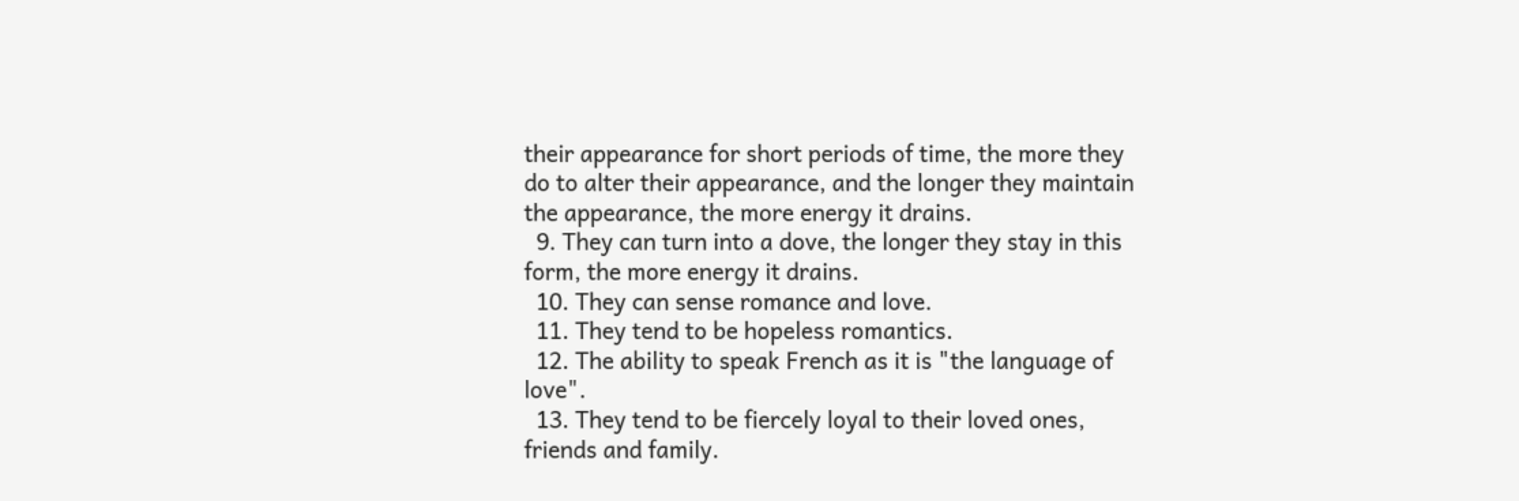their appearance for short periods of time, the more they do to alter their appearance, and the longer they maintain the appearance, the more energy it drains.
  9. They can turn into a dove, the longer they stay in this form, the more energy it drains.
  10. They can sense romance and love.
  11. They tend to be hopeless romantics.
  12. The ability to speak French as it is "the language of love".
  13. They tend to be fiercely loyal to their loved ones, friends and family.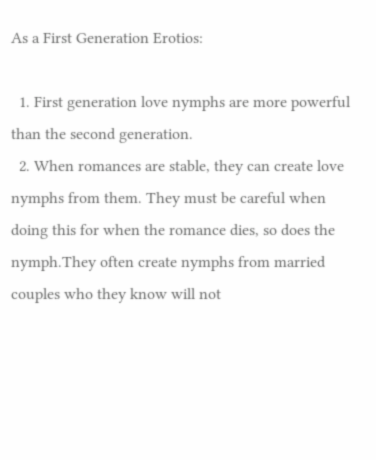As a First Generation Erotios:

  1. First generation love nymphs are more powerful than the second generation.
  2. When romances are stable, they can create love nymphs from them. They must be careful when doing this for when the romance dies, so does the nymph.They often create nymphs from married couples who they know will not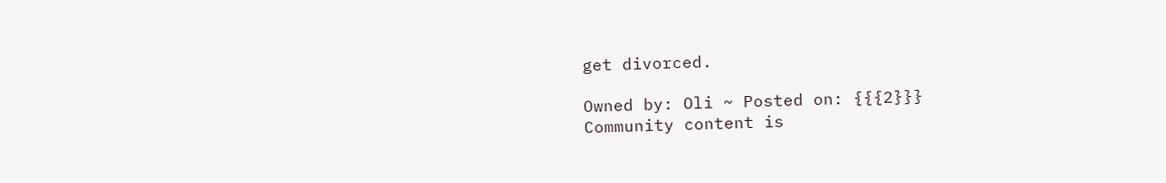get divorced.

Owned by: Oli ~ Posted on: {{{2}}}
Community content is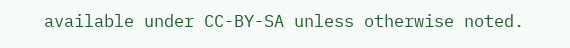available under CC-BY-SA unless otherwise noted.